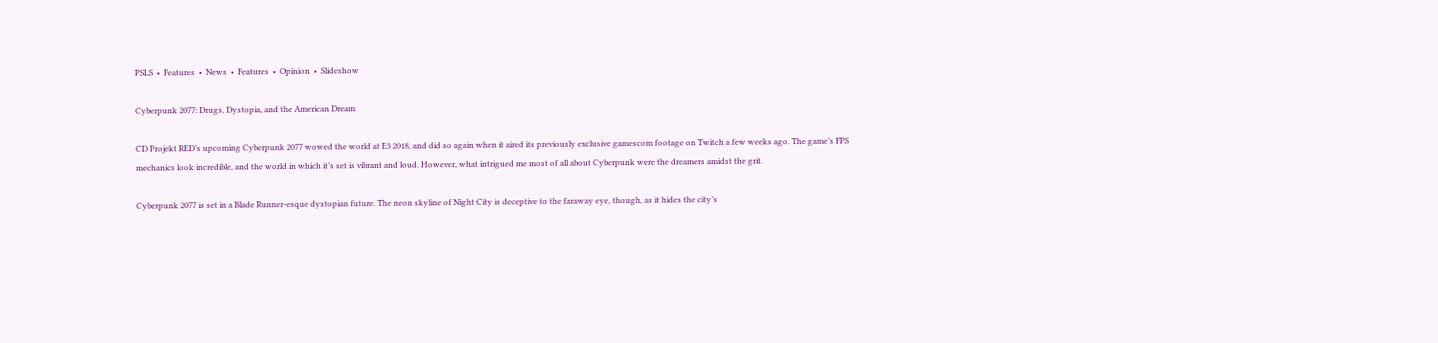PSLS  •  Features  •  News  •  Features  •  Opinion  •  Slideshow

Cyberpunk 2077: Drugs, Dystopia, and the American Dream

CD Projekt RED’s upcoming Cyberpunk 2077 wowed the world at E3 2018, and did so again when it aired its previously exclusive gamescom footage on Twitch a few weeks ago. The game’s FPS mechanics look incredible, and the world in which it’s set is vibrant and loud. However, what intrigued me most of all about Cyberpunk were the dreamers amidst the grit.

Cyberpunk 2077 is set in a Blade Runner-esque dystopian future. The neon skyline of Night City is deceptive to the faraway eye, though, as it hides the city’s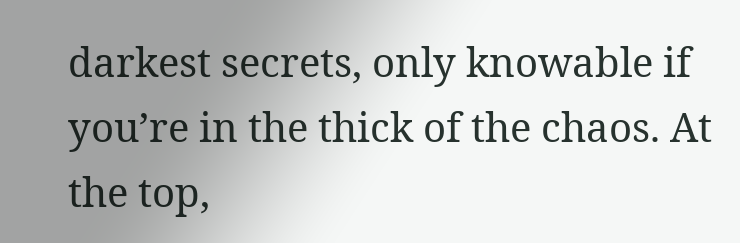darkest secrets, only knowable if you’re in the thick of the chaos. At the top,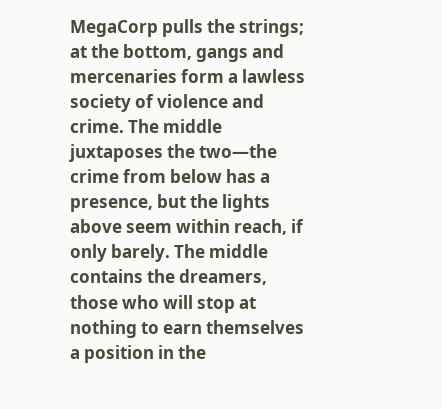MegaCorp pulls the strings; at the bottom, gangs and mercenaries form a lawless society of violence and crime. The middle juxtaposes the two—the crime from below has a presence, but the lights above seem within reach, if only barely. The middle contains the dreamers, those who will stop at nothing to earn themselves a position in the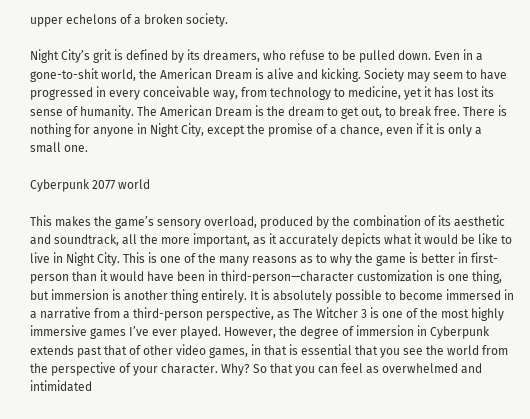upper echelons of a broken society.

Night City’s grit is defined by its dreamers, who refuse to be pulled down. Even in a gone-to-shit world, the American Dream is alive and kicking. Society may seem to have progressed in every conceivable way, from technology to medicine, yet it has lost its sense of humanity. The American Dream is the dream to get out, to break free. There is nothing for anyone in Night City, except the promise of a chance, even if it is only a small one.

Cyberpunk 2077 world

This makes the game’s sensory overload, produced by the combination of its aesthetic and soundtrack, all the more important, as it accurately depicts what it would be like to live in Night City. This is one of the many reasons as to why the game is better in first-person than it would have been in third-person—character customization is one thing, but immersion is another thing entirely. It is absolutely possible to become immersed in a narrative from a third-person perspective, as The Witcher 3 is one of the most highly immersive games I’ve ever played. However, the degree of immersion in Cyberpunk extends past that of other video games, in that is essential that you see the world from the perspective of your character. Why? So that you can feel as overwhelmed and intimidated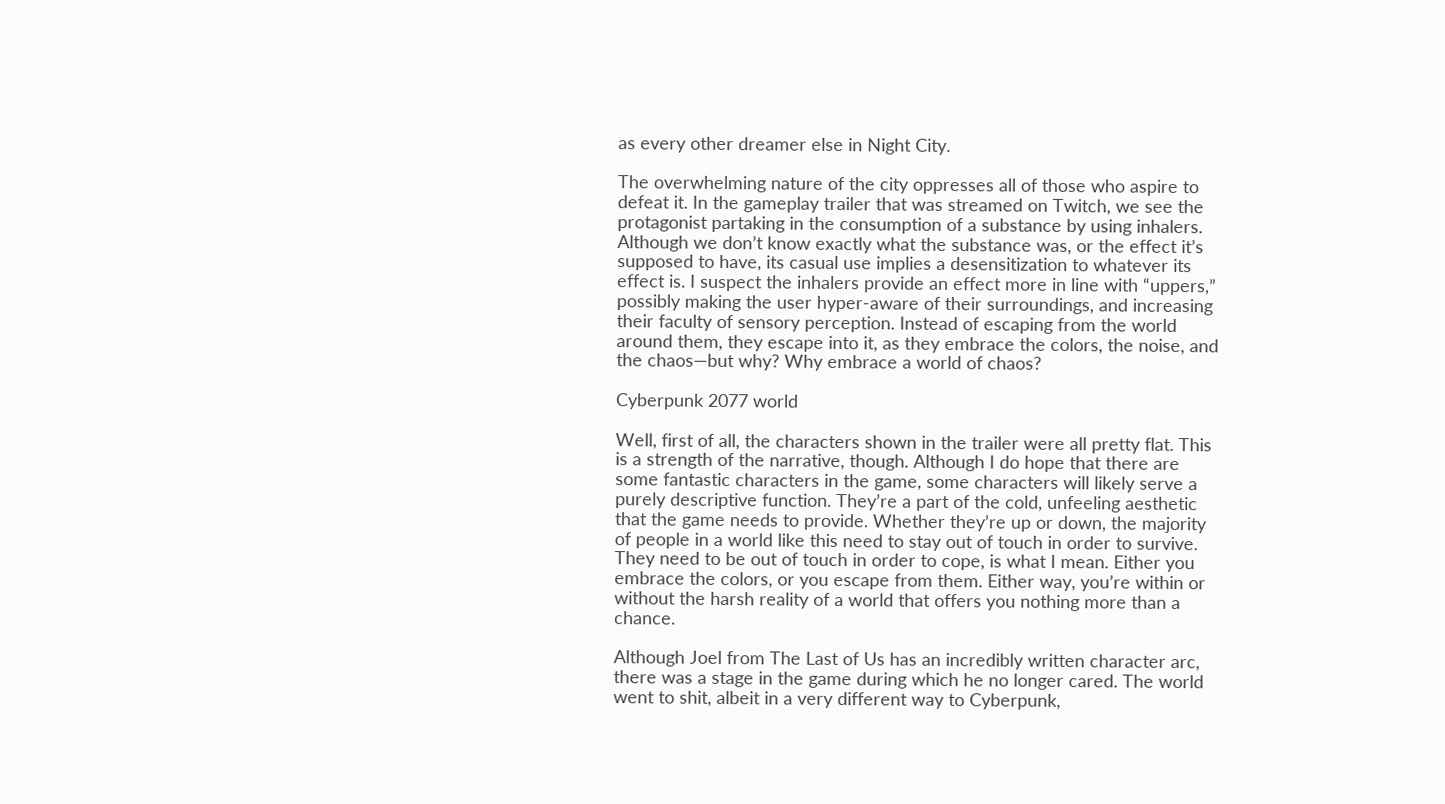as every other dreamer else in Night City.

The overwhelming nature of the city oppresses all of those who aspire to defeat it. In the gameplay trailer that was streamed on Twitch, we see the protagonist partaking in the consumption of a substance by using inhalers. Although we don’t know exactly what the substance was, or the effect it’s supposed to have, its casual use implies a desensitization to whatever its effect is. I suspect the inhalers provide an effect more in line with “uppers,” possibly making the user hyper-aware of their surroundings, and increasing their faculty of sensory perception. Instead of escaping from the world around them, they escape into it, as they embrace the colors, the noise, and the chaos—but why? Why embrace a world of chaos?

Cyberpunk 2077 world

Well, first of all, the characters shown in the trailer were all pretty flat. This is a strength of the narrative, though. Although I do hope that there are some fantastic characters in the game, some characters will likely serve a purely descriptive function. They’re a part of the cold, unfeeling aesthetic that the game needs to provide. Whether they’re up or down, the majority of people in a world like this need to stay out of touch in order to survive. They need to be out of touch in order to cope, is what I mean. Either you embrace the colors, or you escape from them. Either way, you’re within or without the harsh reality of a world that offers you nothing more than a chance.

Although Joel from The Last of Us has an incredibly written character arc, there was a stage in the game during which he no longer cared. The world went to shit, albeit in a very different way to Cyberpunk,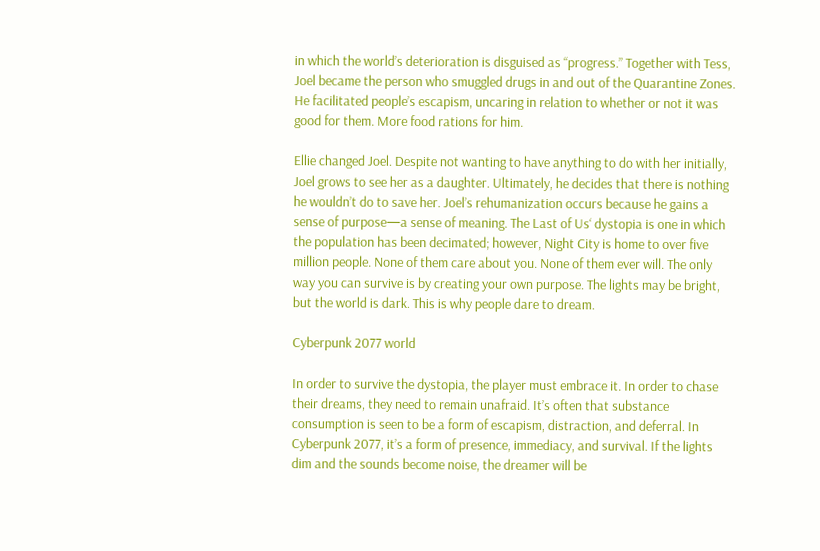in which the world’s deterioration is disguised as “progress.” Together with Tess, Joel became the person who smuggled drugs in and out of the Quarantine Zones. He facilitated people’s escapism, uncaring in relation to whether or not it was good for them. More food rations for him.

Ellie changed Joel. Despite not wanting to have anything to do with her initially, Joel grows to see her as a daughter. Ultimately, he decides that there is nothing he wouldn’t do to save her. Joel’s rehumanization occurs because he gains a sense of purpose—a sense of meaning. The Last of Us‘ dystopia is one in which the population has been decimated; however, Night City is home to over five million people. None of them care about you. None of them ever will. The only way you can survive is by creating your own purpose. The lights may be bright, but the world is dark. This is why people dare to dream.

Cyberpunk 2077 world

In order to survive the dystopia, the player must embrace it. In order to chase their dreams, they need to remain unafraid. It’s often that substance consumption is seen to be a form of escapism, distraction, and deferral. In Cyberpunk 2077, it’s a form of presence, immediacy, and survival. If the lights dim and the sounds become noise, the dreamer will be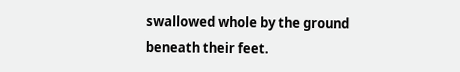swallowed whole by the ground beneath their feet.